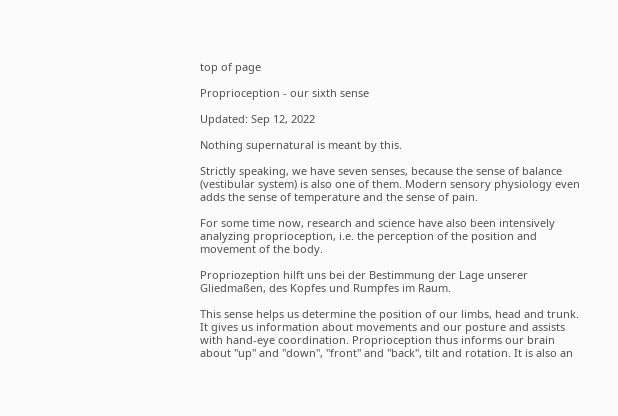top of page

Proprioception - our sixth sense

Updated: Sep 12, 2022

Nothing supernatural is meant by this.

Strictly speaking, we have seven senses, because the sense of balance (vestibular system) is also one of them. Modern sensory physiology even adds the sense of temperature and the sense of pain.

For some time now, research and science have also been intensively analyzing proprioception, i.e. the perception of the position and movement of the body.

Propriozeption hilft uns bei der Bestimmung der Lage unserer Gliedmaßen, des Kopfes und Rumpfes im Raum.

This sense helps us determine the position of our limbs, head and trunk. It gives us information about movements and our posture and assists with hand-eye coordination. Proprioception thus informs our brain about "up" and "down", "front" and "back", tilt and rotation. It is also an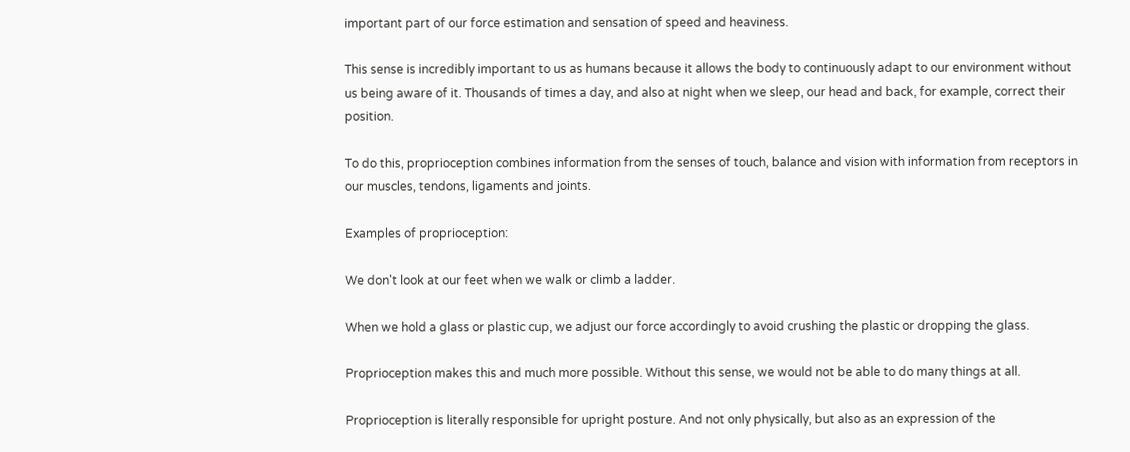important part of our force estimation and sensation of speed and heaviness.

This sense is incredibly important to us as humans because it allows the body to continuously adapt to our environment without us being aware of it. Thousands of times a day, and also at night when we sleep, our head and back, for example, correct their position.

To do this, proprioception combines information from the senses of touch, balance and vision with information from receptors in our muscles, tendons, ligaments and joints.

Examples of proprioception:

We don't look at our feet when we walk or climb a ladder.

When we hold a glass or plastic cup, we adjust our force accordingly to avoid crushing the plastic or dropping the glass.

Proprioception makes this and much more possible. Without this sense, we would not be able to do many things at all.

Proprioception is literally responsible for upright posture. And not only physically, but also as an expression of the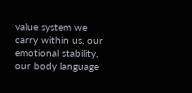value system we carry within us, our emotional stability, our body language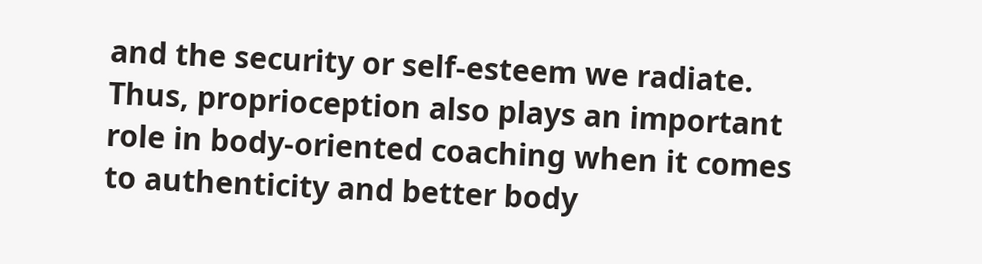and the security or self-esteem we radiate. Thus, proprioception also plays an important role in body-oriented coaching when it comes to authenticity and better body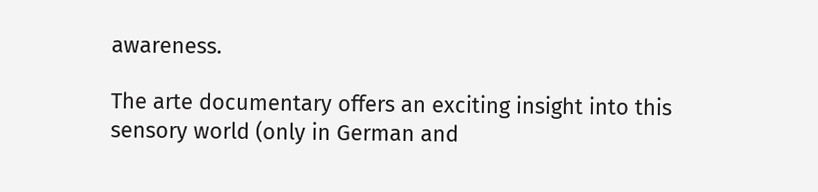awareness.

The arte documentary offers an exciting insight into this sensory world (only in German and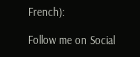French):

Follow me on Social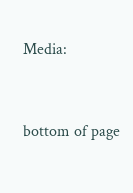Media:


bottom of page